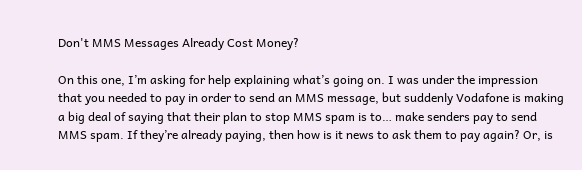Don't MMS Messages Already Cost Money?

On this one, I’m asking for help explaining what’s going on. I was under the impression that you needed to pay in order to send an MMS message, but suddenly Vodafone is making a big deal of saying that their plan to stop MMS spam is to… make senders pay to send MMS spam. If they’re already paying, then how is it news to ask them to pay again? Or, is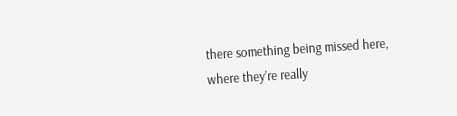there something being missed here, where they’re really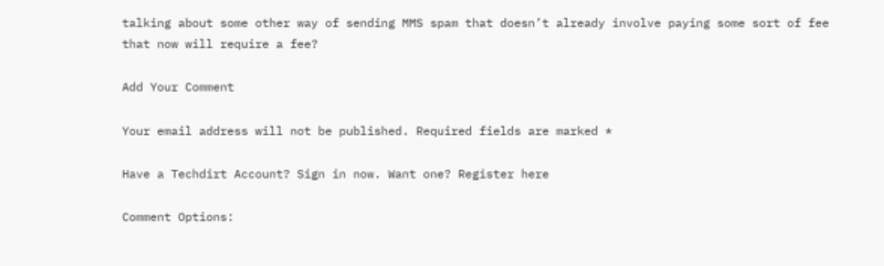talking about some other way of sending MMS spam that doesn’t already involve paying some sort of fee that now will require a fee?

Add Your Comment

Your email address will not be published. Required fields are marked *

Have a Techdirt Account? Sign in now. Want one? Register here

Comment Options: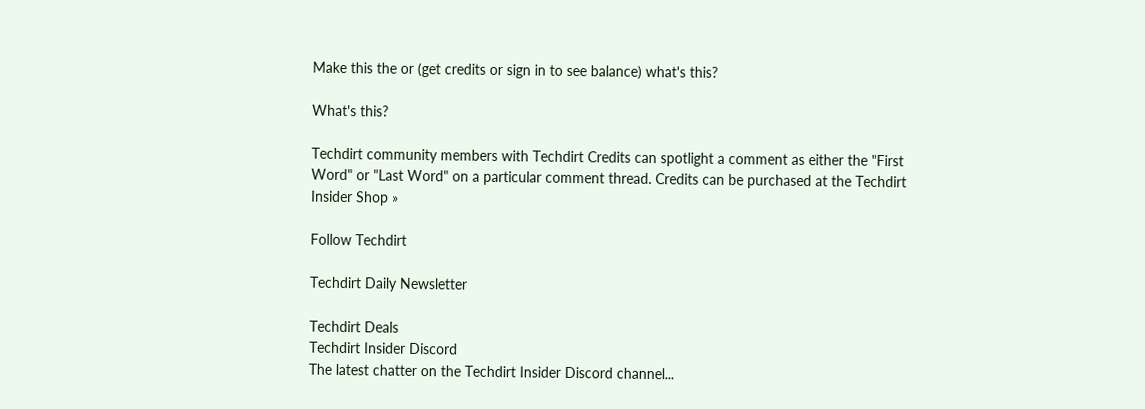Make this the or (get credits or sign in to see balance) what's this?

What's this?

Techdirt community members with Techdirt Credits can spotlight a comment as either the "First Word" or "Last Word" on a particular comment thread. Credits can be purchased at the Techdirt Insider Shop »

Follow Techdirt

Techdirt Daily Newsletter

Techdirt Deals
Techdirt Insider Discord
The latest chatter on the Techdirt Insider Discord channel...